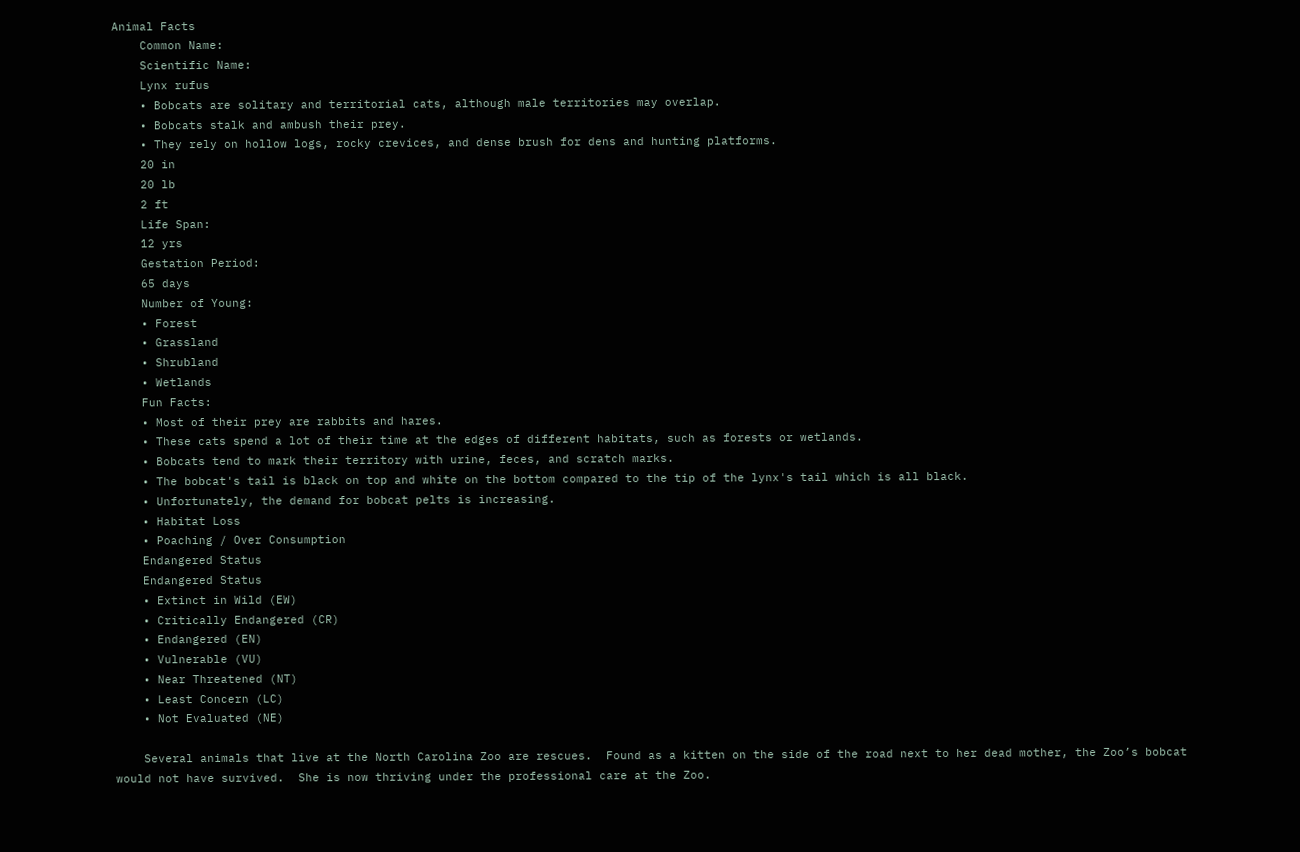Animal Facts
    Common Name:
    Scientific Name:
    Lynx rufus
    • Bobcats are solitary and territorial cats, although male territories may overlap.
    • Bobcats stalk and ambush their prey.
    • They rely on hollow logs, rocky crevices, and dense brush for dens and hunting platforms.
    20 in
    20 lb
    2 ft
    Life Span:
    12 yrs
    Gestation Period:
    65 days
    Number of Young:
    • Forest
    • Grassland
    • Shrubland
    • Wetlands
    Fun Facts:
    • Most of their prey are rabbits and hares.
    • These cats spend a lot of their time at the edges of different habitats, such as forests or wetlands.
    • Bobcats tend to mark their territory with urine, feces, and scratch marks.
    • The bobcat's tail is black on top and white on the bottom compared to the tip of the lynx's tail which is all black.
    • Unfortunately, the demand for bobcat pelts is increasing.
    • Habitat Loss
    • Poaching / Over Consumption
    Endangered Status
    Endangered Status
    • Extinct in Wild (EW)
    • Critically Endangered (CR)
    • Endangered (EN)
    • Vulnerable (VU)
    • Near Threatened (NT)
    • Least Concern (LC)
    • Not Evaluated (NE)

    Several animals that live at the North Carolina Zoo are rescues.  Found as a kitten on the side of the road next to her dead mother, the Zoo’s bobcat would not have survived.  She is now thriving under the professional care at the Zoo.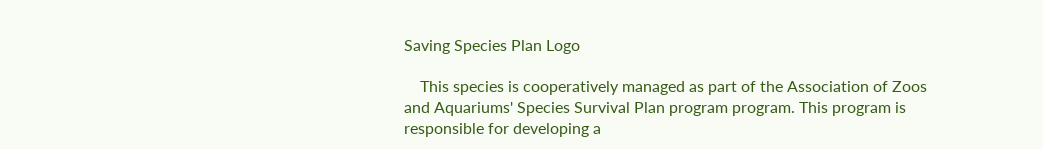Saving Species Plan Logo

    This species is cooperatively managed as part of the Association of Zoos and Aquariums' Species Survival Plan program program. This program is responsible for developing a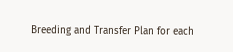Breeding and Transfer Plan for each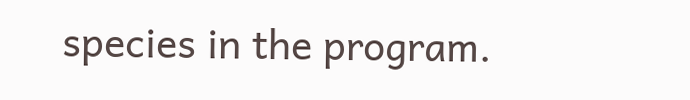species in the program.